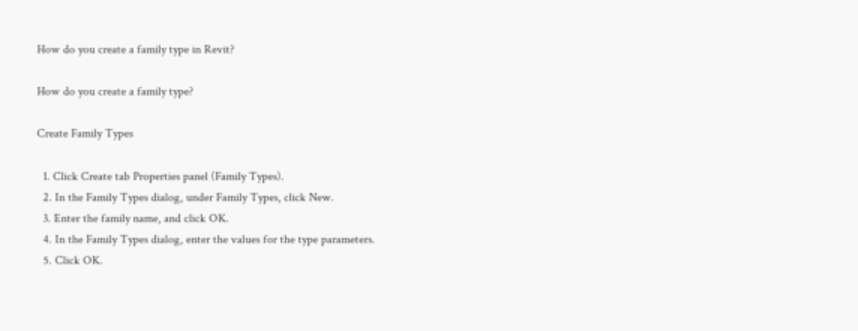How do you create a family type in Revit?

How do you create a family type?

Create Family Types

  1. Click Create tab Properties panel (Family Types).
  2. In the Family Types dialog, under Family Types, click New.
  3. Enter the family name, and click OK.
  4. In the Family Types dialog, enter the values for the type parameters.
  5. Click OK.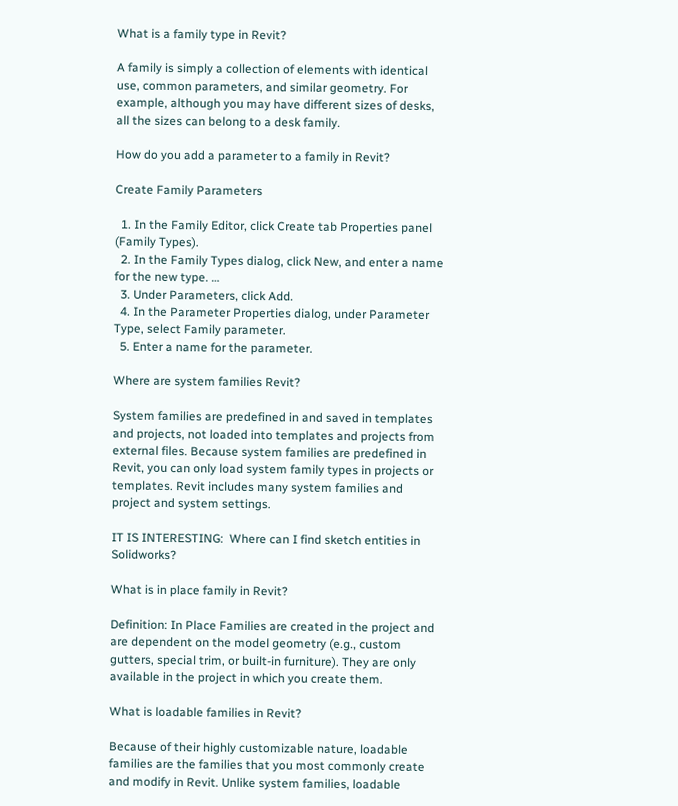What is a family type in Revit?

A family is simply a collection of elements with identical use, common parameters, and similar geometry. For example, although you may have different sizes of desks, all the sizes can belong to a desk family.

How do you add a parameter to a family in Revit?

Create Family Parameters

  1. In the Family Editor, click Create tab Properties panel (Family Types).
  2. In the Family Types dialog, click New, and enter a name for the new type. …
  3. Under Parameters, click Add.
  4. In the Parameter Properties dialog, under Parameter Type, select Family parameter.
  5. Enter a name for the parameter.

Where are system families Revit?

System families are predefined in and saved in templates and projects, not loaded into templates and projects from external files. Because system families are predefined in Revit, you can only load system family types in projects or templates. Revit includes many system families and project and system settings.

IT IS INTERESTING:  Where can I find sketch entities in Solidworks?

What is in place family in Revit?

Definition: In Place Families are created in the project and are dependent on the model geometry (e.g., custom gutters, special trim, or built-in furniture). They are only available in the project in which you create them.

What is loadable families in Revit?

Because of their highly customizable nature, loadable families are the families that you most commonly create and modify in Revit. Unlike system families, loadable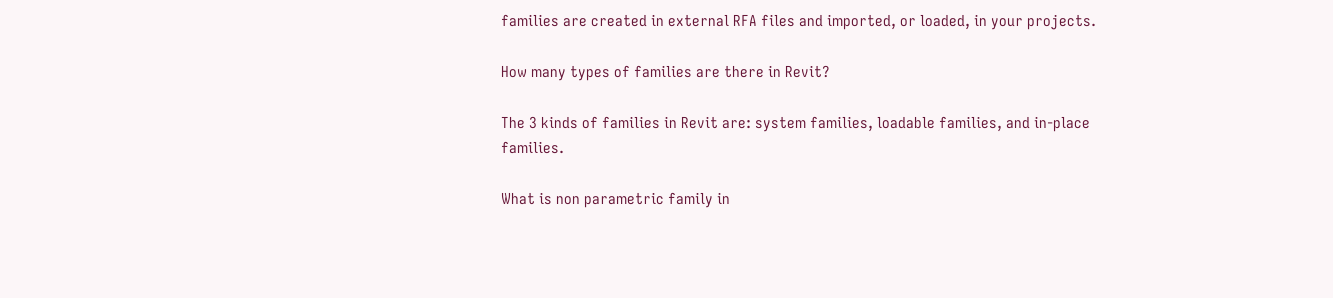families are created in external RFA files and imported, or loaded, in your projects.

How many types of families are there in Revit?

The 3 kinds of families in Revit are: system families, loadable families, and in-place families.

What is non parametric family in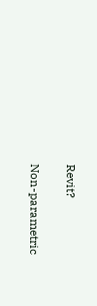Revit?

Non-parametric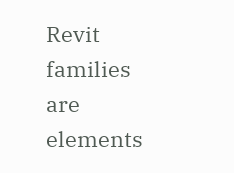Revit families are elements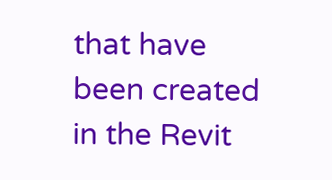that have been created in the Revit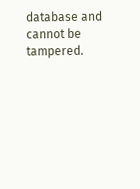database and cannot be tampered.